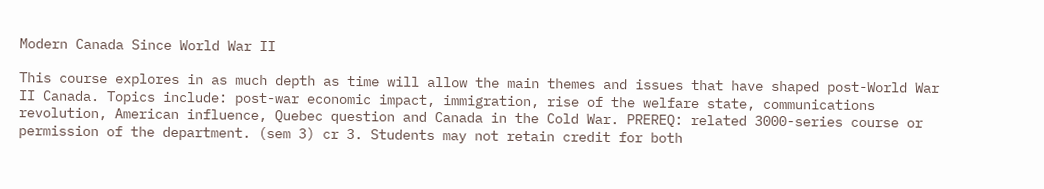Modern Canada Since World War II

This course explores in as much depth as time will allow the main themes and issues that have shaped post-World War II Canada. Topics include: post-war economic impact, immigration, rise of the welfare state, communications revolution, American influence, Quebec question and Canada in the Cold War. PREREQ: related 3000-series course or permission of the department. (sem 3) cr 3. Students may not retain credit for both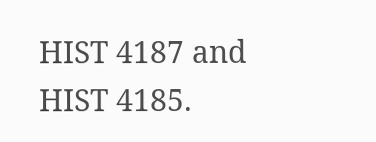HIST 4187 and HIST 4185.